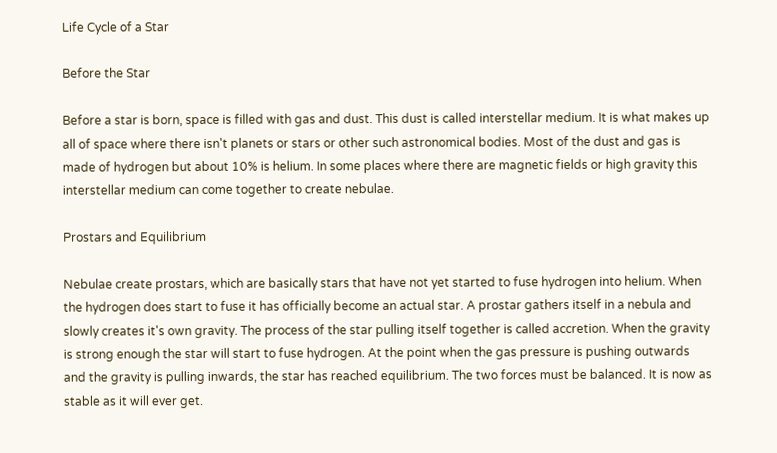Life Cycle of a Star

Before the Star

Before a star is born, space is filled with gas and dust. This dust is called interstellar medium. It is what makes up all of space where there isn't planets or stars or other such astronomical bodies. Most of the dust and gas is made of hydrogen but about 10% is helium. In some places where there are magnetic fields or high gravity this interstellar medium can come together to create nebulae.

Prostars and Equilibrium

Nebulae create prostars, which are basically stars that have not yet started to fuse hydrogen into helium. When the hydrogen does start to fuse it has officially become an actual star. A prostar gathers itself in a nebula and slowly creates it's own gravity. The process of the star pulling itself together is called accretion. When the gravity is strong enough the star will start to fuse hydrogen. At the point when the gas pressure is pushing outwards and the gravity is pulling inwards, the star has reached equilibrium. The two forces must be balanced. It is now as stable as it will ever get.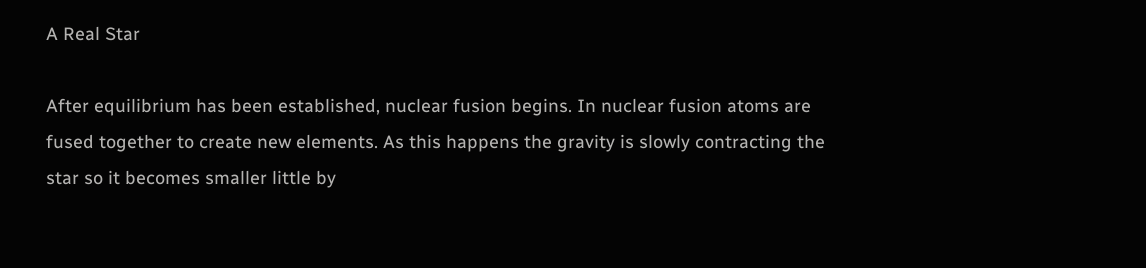A Real Star

After equilibrium has been established, nuclear fusion begins. In nuclear fusion atoms are fused together to create new elements. As this happens the gravity is slowly contracting the star so it becomes smaller little by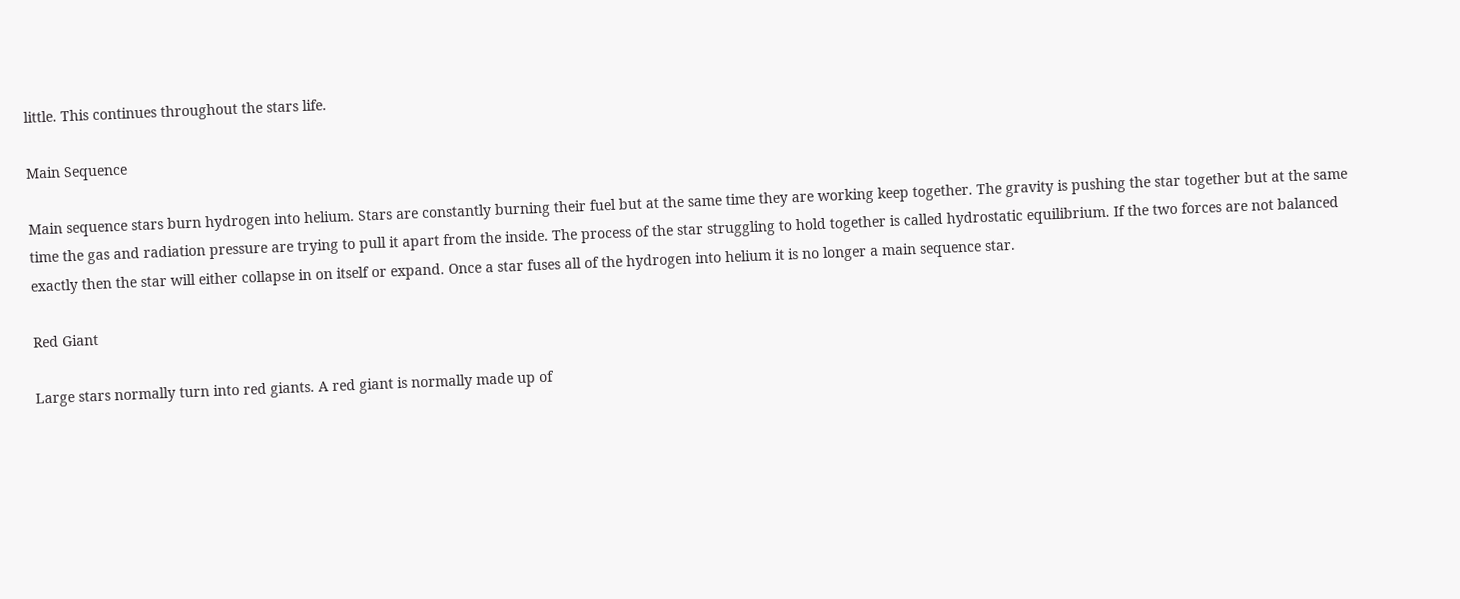little. This continues throughout the stars life.

Main Sequence

Main sequence stars burn hydrogen into helium. Stars are constantly burning their fuel but at the same time they are working keep together. The gravity is pushing the star together but at the same time the gas and radiation pressure are trying to pull it apart from the inside. The process of the star struggling to hold together is called hydrostatic equilibrium. If the two forces are not balanced exactly then the star will either collapse in on itself or expand. Once a star fuses all of the hydrogen into helium it is no longer a main sequence star.

Red Giant

Large stars normally turn into red giants. A red giant is normally made up of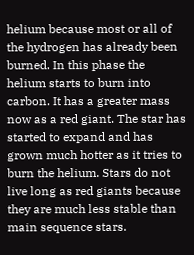helium because most or all of the hydrogen has already been burned. In this phase the helium starts to burn into carbon. It has a greater mass now as a red giant. The star has started to expand and has grown much hotter as it tries to burn the helium. Stars do not live long as red giants because they are much less stable than main sequence stars.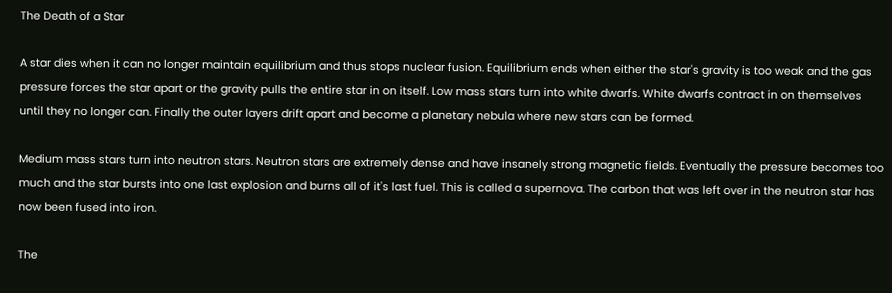The Death of a Star

A star dies when it can no longer maintain equilibrium and thus stops nuclear fusion. Equilibrium ends when either the star's gravity is too weak and the gas pressure forces the star apart or the gravity pulls the entire star in on itself. Low mass stars turn into white dwarfs. White dwarfs contract in on themselves until they no longer can. Finally the outer layers drift apart and become a planetary nebula where new stars can be formed.

Medium mass stars turn into neutron stars. Neutron stars are extremely dense and have insanely strong magnetic fields. Eventually the pressure becomes too much and the star bursts into one last explosion and burns all of it's last fuel. This is called a supernova. The carbon that was left over in the neutron star has now been fused into iron.

The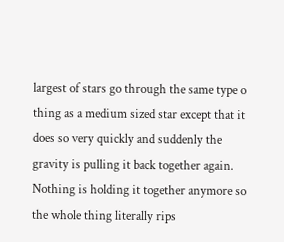largest of stars go through the same type o thing as a medium sized star except that it does so very quickly and suddenly the gravity is pulling it back together again. Nothing is holding it together anymore so the whole thing literally rips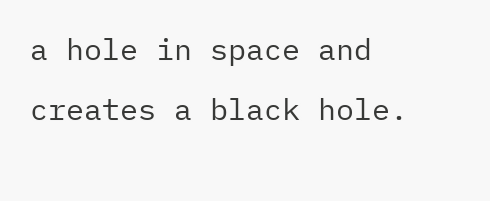a hole in space and creates a black hole.